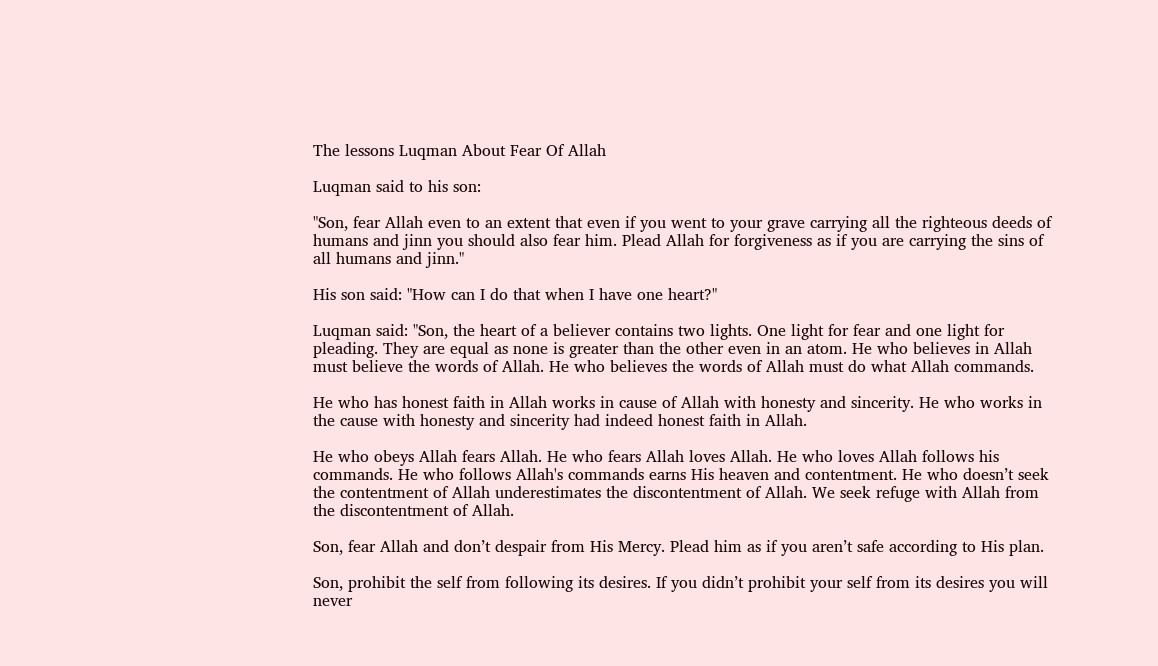The lessons Luqman About Fear Of Allah

Luqman said to his son:

"Son, fear Allah even to an extent that even if you went to your grave carrying all the righteous deeds of humans and jinn you should also fear him. Plead Allah for forgiveness as if you are carrying the sins of all humans and jinn."

His son said: "How can I do that when I have one heart?"

Luqman said: "Son, the heart of a believer contains two lights. One light for fear and one light for pleading. They are equal as none is greater than the other even in an atom. He who believes in Allah must believe the words of Allah. He who believes the words of Allah must do what Allah commands.

He who has honest faith in Allah works in cause of Allah with honesty and sincerity. He who works in the cause with honesty and sincerity had indeed honest faith in Allah.

He who obeys Allah fears Allah. He who fears Allah loves Allah. He who loves Allah follows his commands. He who follows Allah's commands earns His heaven and contentment. He who doesn’t seek the contentment of Allah underestimates the discontentment of Allah. We seek refuge with Allah from the discontentment of Allah.

Son, fear Allah and don’t despair from His Mercy. Plead him as if you aren’t safe according to His plan.

Son, prohibit the self from following its desires. If you didn’t prohibit your self from its desires you will never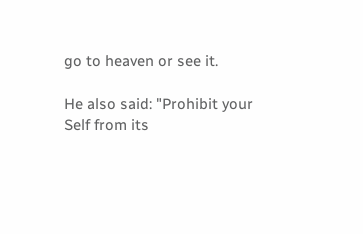go to heaven or see it.

He also said: "Prohibit your Self from its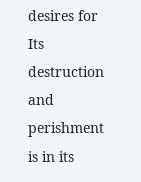desires for Its destruction and perishment is in its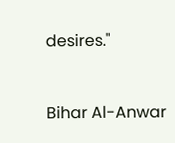desires."


Bihar Al-Anwar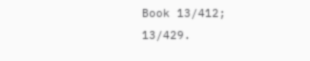Book 13/412; 13/429.